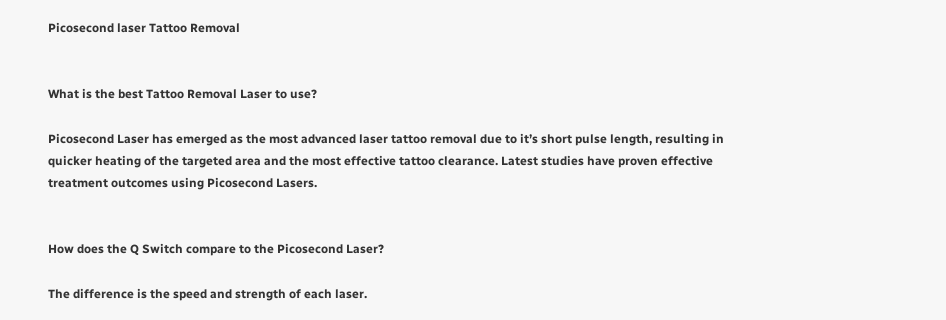Picosecond laser Tattoo Removal


What is the best Tattoo Removal Laser to use?

Picosecond Laser has emerged as the most advanced laser tattoo removal due to it’s short pulse length, resulting in quicker heating of the targeted area and the most effective tattoo clearance. Latest studies have proven effective treatment outcomes using Picosecond Lasers.


How does the Q Switch compare to the Picosecond Laser?

The difference is the speed and strength of each laser.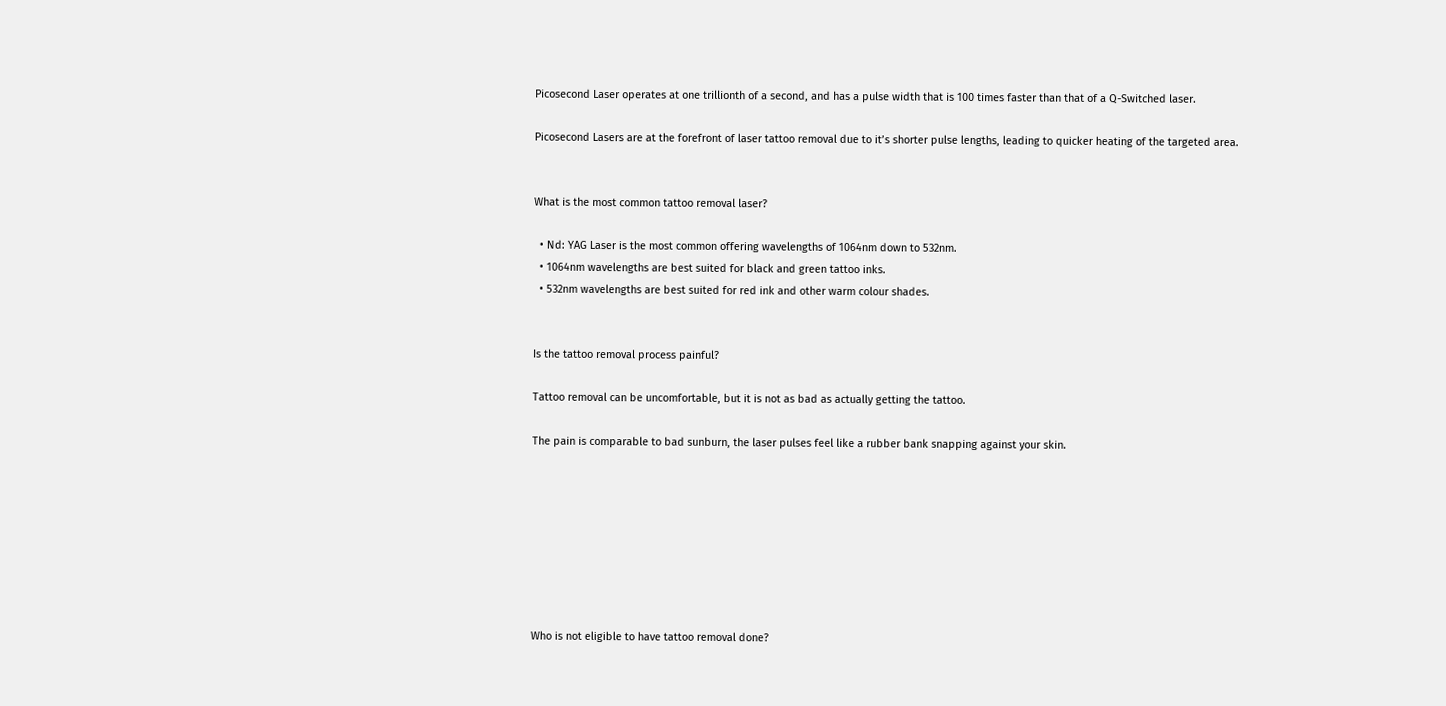Picosecond Laser operates at one trillionth of a second, and has a pulse width that is 100 times faster than that of a Q-Switched laser.

Picosecond Lasers are at the forefront of laser tattoo removal due to it’s shorter pulse lengths, leading to quicker heating of the targeted area.


What is the most common tattoo removal laser?

  • Nd: YAG Laser is the most common offering wavelengths of 1064nm down to 532nm.
  • 1064nm wavelengths are best suited for black and green tattoo inks.
  • 532nm wavelengths are best suited for red ink and other warm colour shades.


Is the tattoo removal process painful?

Tattoo removal can be uncomfortable, but it is not as bad as actually getting the tattoo.

The pain is comparable to bad sunburn, the laser pulses feel like a rubber bank snapping against your skin.








Who is not eligible to have tattoo removal done?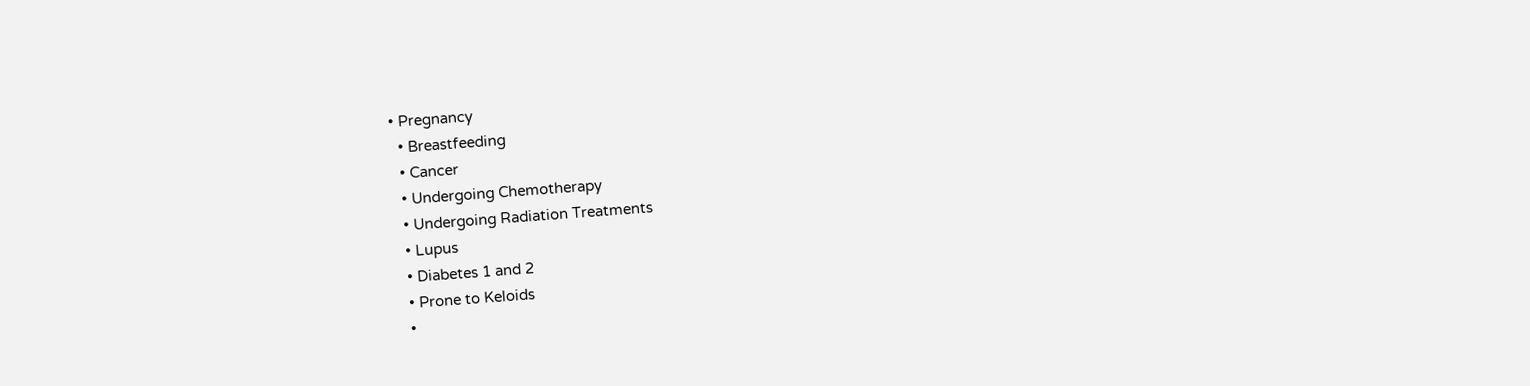• Pregnancy
  • Breastfeeding
  • Cancer
  • Undergoing Chemotherapy
  • Undergoing Radiation Treatments
  • Lupus
  • Diabetes 1 and 2
  • Prone to Keloids
  •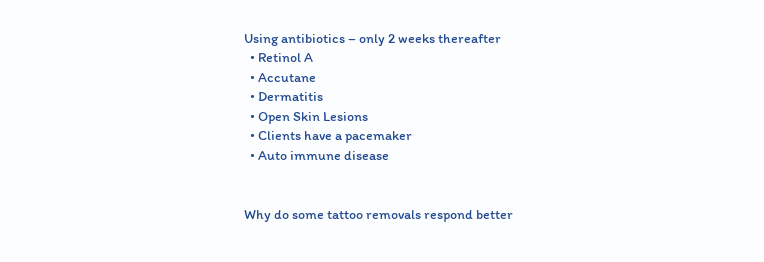Using antibiotics – only 2 weeks thereafter
  • Retinol A
  • Accutane
  • Dermatitis
  • Open Skin Lesions
  • Clients have a pacemaker
  • Auto immune disease


Why do some tattoo removals respond better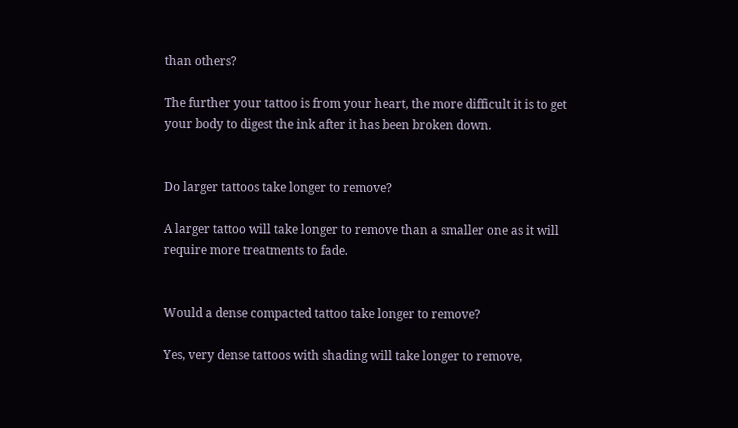than others?

The further your tattoo is from your heart, the more difficult it is to get your body to digest the ink after it has been broken down.


Do larger tattoos take longer to remove?

A larger tattoo will take longer to remove than a smaller one as it will require more treatments to fade.


Would a dense compacted tattoo take longer to remove?

Yes, very dense tattoos with shading will take longer to remove,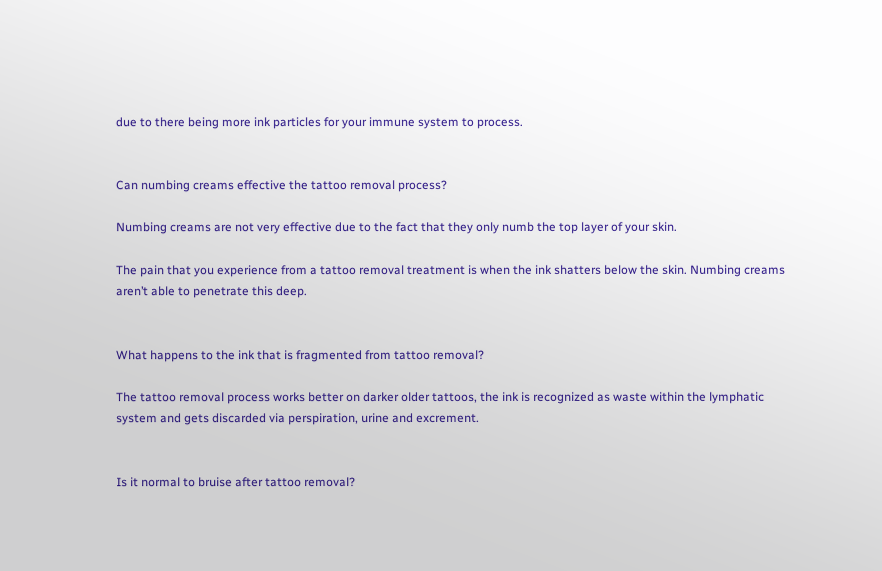due to there being more ink particles for your immune system to process.


Can numbing creams effective the tattoo removal process?

Numbing creams are not very effective due to the fact that they only numb the top layer of your skin.

The pain that you experience from a tattoo removal treatment is when the ink shatters below the skin. Numbing creams aren’t able to penetrate this deep.


What happens to the ink that is fragmented from tattoo removal?

The tattoo removal process works better on darker older tattoos, the ink is recognized as waste within the lymphatic system and gets discarded via perspiration, urine and excrement.


Is it normal to bruise after tattoo removal?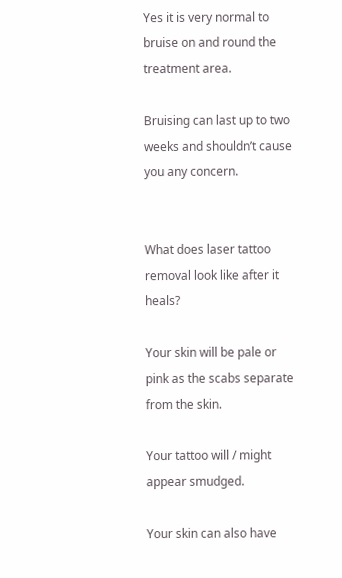Yes it is very normal to bruise on and round the treatment area.

Bruising can last up to two weeks and shouldn’t cause you any concern.


What does laser tattoo removal look like after it heals?

Your skin will be pale or pink as the scabs separate from the skin.

Your tattoo will / might appear smudged.

Your skin can also have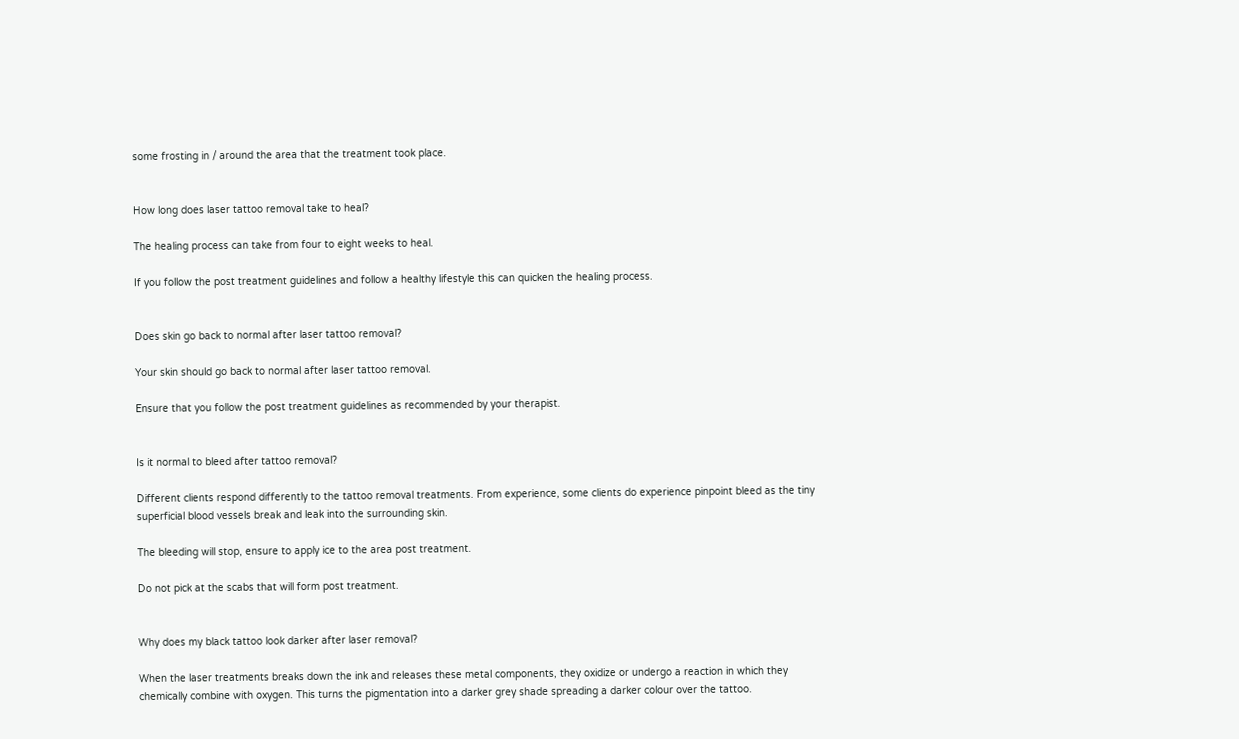some frosting in / around the area that the treatment took place.


How long does laser tattoo removal take to heal?

The healing process can take from four to eight weeks to heal.

If you follow the post treatment guidelines and follow a healthy lifestyle this can quicken the healing process.


Does skin go back to normal after laser tattoo removal?

Your skin should go back to normal after laser tattoo removal.

Ensure that you follow the post treatment guidelines as recommended by your therapist.


Is it normal to bleed after tattoo removal?

Different clients respond differently to the tattoo removal treatments. From experience, some clients do experience pinpoint bleed as the tiny superficial blood vessels break and leak into the surrounding skin.

The bleeding will stop, ensure to apply ice to the area post treatment.

Do not pick at the scabs that will form post treatment.


Why does my black tattoo look darker after laser removal?

When the laser treatments breaks down the ink and releases these metal components, they oxidize or undergo a reaction in which they chemically combine with oxygen. This turns the pigmentation into a darker grey shade spreading a darker colour over the tattoo.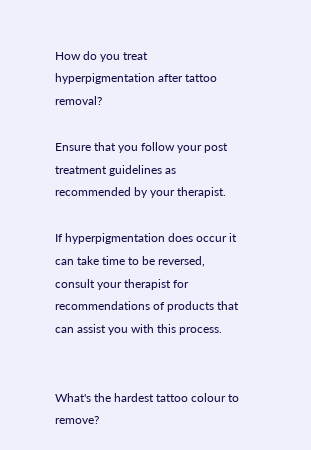How do you treat hyperpigmentation after tattoo removal?

Ensure that you follow your post treatment guidelines as recommended by your therapist.

If hyperpigmentation does occur it can take time to be reversed, consult your therapist for recommendations of products that can assist you with this process.


What's the hardest tattoo colour to remove?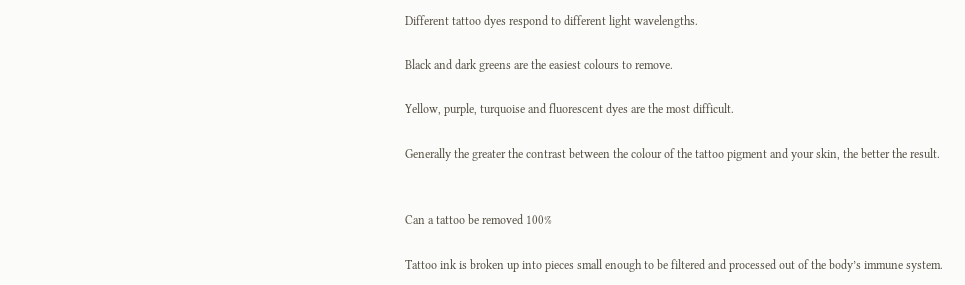Different tattoo dyes respond to different light wavelengths.

Black and dark greens are the easiest colours to remove.

Yellow, purple, turquoise and fluorescent dyes are the most difficult.

Generally the greater the contrast between the colour of the tattoo pigment and your skin, the better the result.


Can a tattoo be removed 100%

Tattoo ink is broken up into pieces small enough to be filtered and processed out of the body’s immune system.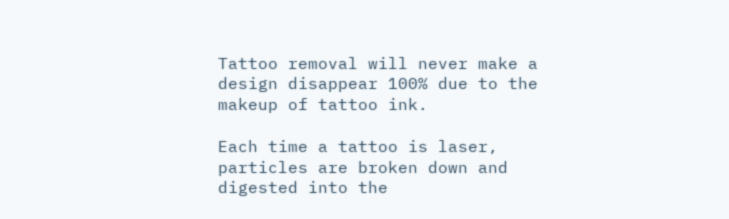Tattoo removal will never make a design disappear 100% due to the makeup of tattoo ink.

Each time a tattoo is laser, particles are broken down and digested into the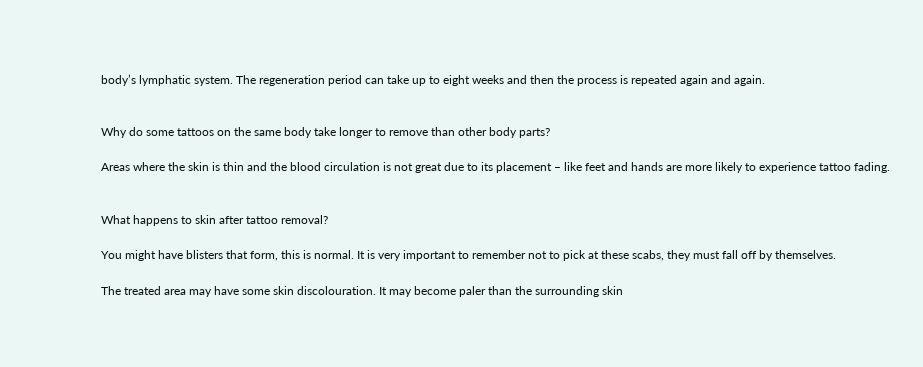body’s lymphatic system. The regeneration period can take up to eight weeks and then the process is repeated again and again.


Why do some tattoos on the same body take longer to remove than other body parts?

Areas where the skin is thin and the blood circulation is not great due to its placement – like feet and hands are more likely to experience tattoo fading.


What happens to skin after tattoo removal?

You might have blisters that form, this is normal. It is very important to remember not to pick at these scabs, they must fall off by themselves.

The treated area may have some skin discolouration. It may become paler than the surrounding skin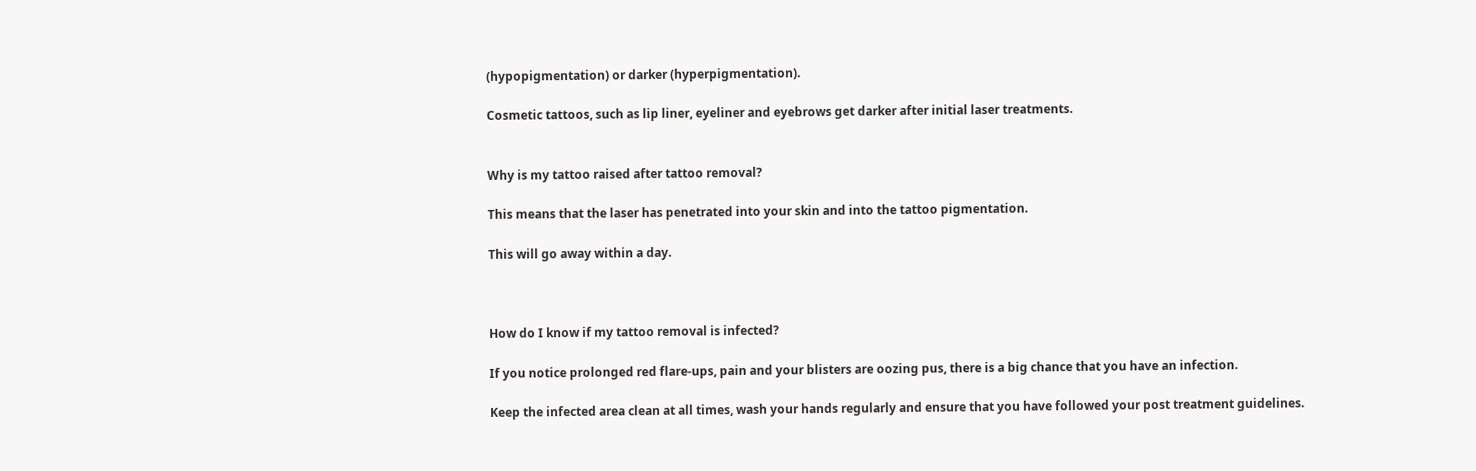(hypopigmentation) or darker (hyperpigmentation).

Cosmetic tattoos, such as lip liner, eyeliner and eyebrows get darker after initial laser treatments.


Why is my tattoo raised after tattoo removal?

This means that the laser has penetrated into your skin and into the tattoo pigmentation.

This will go away within a day.



How do I know if my tattoo removal is infected?

If you notice prolonged red flare-ups, pain and your blisters are oozing pus, there is a big chance that you have an infection.

Keep the infected area clean at all times, wash your hands regularly and ensure that you have followed your post treatment guidelines.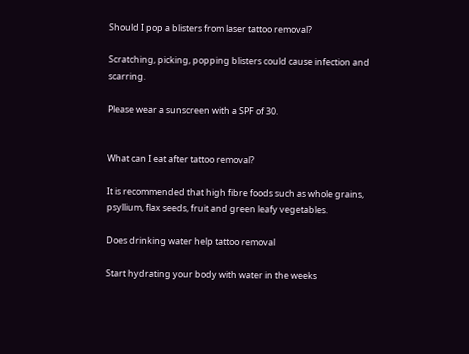Should I pop a blisters from laser tattoo removal?

Scratching, picking, popping blisters could cause infection and scarring.

Please wear a sunscreen with a SPF of 30.


What can I eat after tattoo removal?

It is recommended that high fibre foods such as whole grains, psyllium, flax seeds, fruit and green leafy vegetables.

Does drinking water help tattoo removal

Start hydrating your body with water in the weeks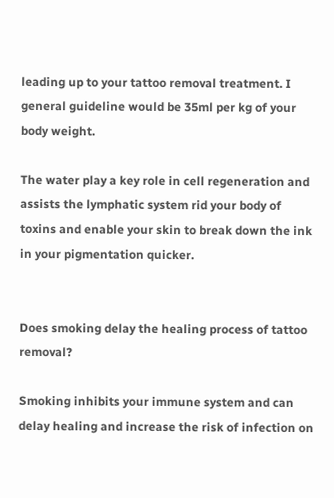leading up to your tattoo removal treatment. I general guideline would be 35ml per kg of your body weight.

The water play a key role in cell regeneration and assists the lymphatic system rid your body of toxins and enable your skin to break down the ink in your pigmentation quicker.


Does smoking delay the healing process of tattoo removal?

Smoking inhibits your immune system and can delay healing and increase the risk of infection on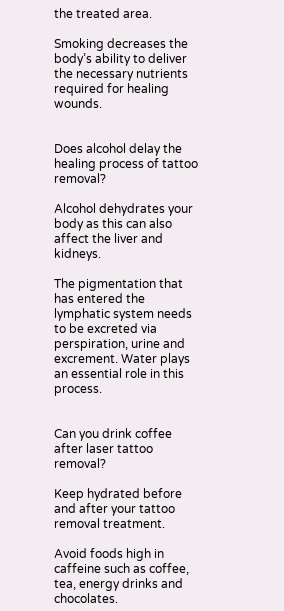the treated area.

Smoking decreases the body’s ability to deliver the necessary nutrients required for healing wounds.


Does alcohol delay the healing process of tattoo removal?

Alcohol dehydrates your body as this can also affect the liver and kidneys.

The pigmentation that has entered the lymphatic system needs to be excreted via perspiration, urine and excrement. Water plays an essential role in this process.


Can you drink coffee after laser tattoo removal?

Keep hydrated before and after your tattoo removal treatment.

Avoid foods high in caffeine such as coffee, tea, energy drinks and chocolates.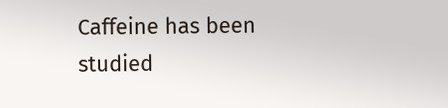Caffeine has been studied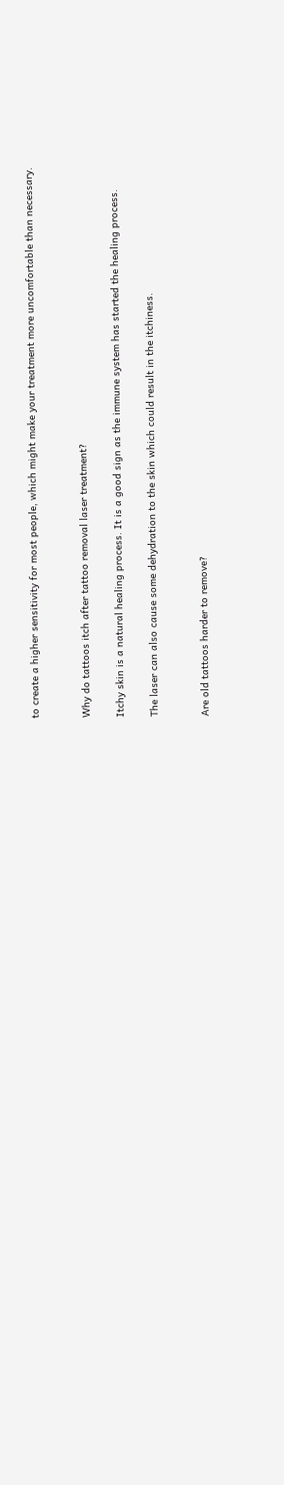to create a higher sensitivity for most people, which might make your treatment more uncomfortable than necessary.


Why do tattoos itch after tattoo removal laser treatment?

Itchy skin is a natural healing process. It is a good sign as the immune system has started the healing process.

The laser can also cause some dehydration to the skin which could result in the itchiness.


Are old tattoos harder to remove?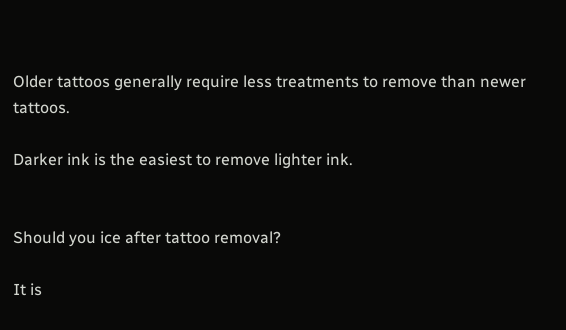Older tattoos generally require less treatments to remove than newer tattoos.

Darker ink is the easiest to remove lighter ink.


Should you ice after tattoo removal?

It is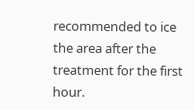recommended to ice the area after the treatment for the first hour.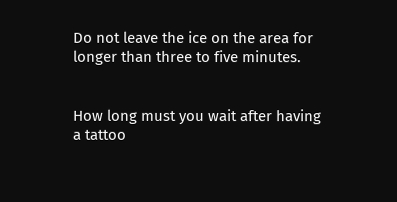Do not leave the ice on the area for longer than three to five minutes.


How long must you wait after having a tattoo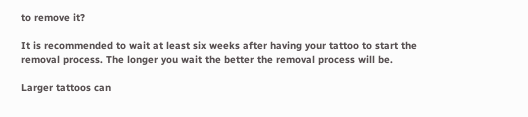to remove it?

It is recommended to wait at least six weeks after having your tattoo to start the removal process. The longer you wait the better the removal process will be.

Larger tattoos can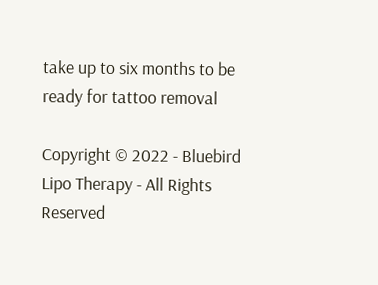take up to six months to be ready for tattoo removal

Copyright © 2022 - Bluebird Lipo Therapy - All Rights Reserved